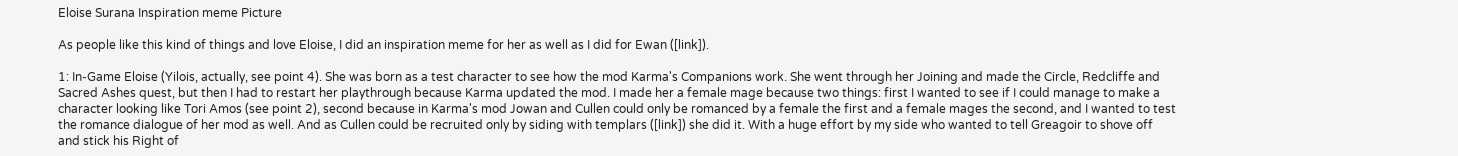Eloise Surana Inspiration meme Picture

As people like this kind of things and love Eloise, I did an inspiration meme for her as well as I did for Ewan ([link]).

1: In-Game Eloise (Yilois, actually, see point 4). She was born as a test character to see how the mod Karma's Companions work. She went through her Joining and made the Circle, Redcliffe and Sacred Ashes quest, but then I had to restart her playthrough because Karma updated the mod. I made her a female mage because two things: first I wanted to see if I could manage to make a character looking like Tori Amos (see point 2), second because in Karma's mod Jowan and Cullen could only be romanced by a female the first and a female mages the second, and I wanted to test the romance dialogue of her mod as well. And as Cullen could be recruited only by siding with templars ([link]) she did it. With a huge effort by my side who wanted to tell Greagoir to shove off and stick his Right of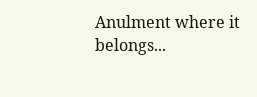Anulment where it belongs...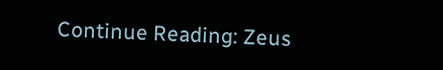Continue Reading: Zeus